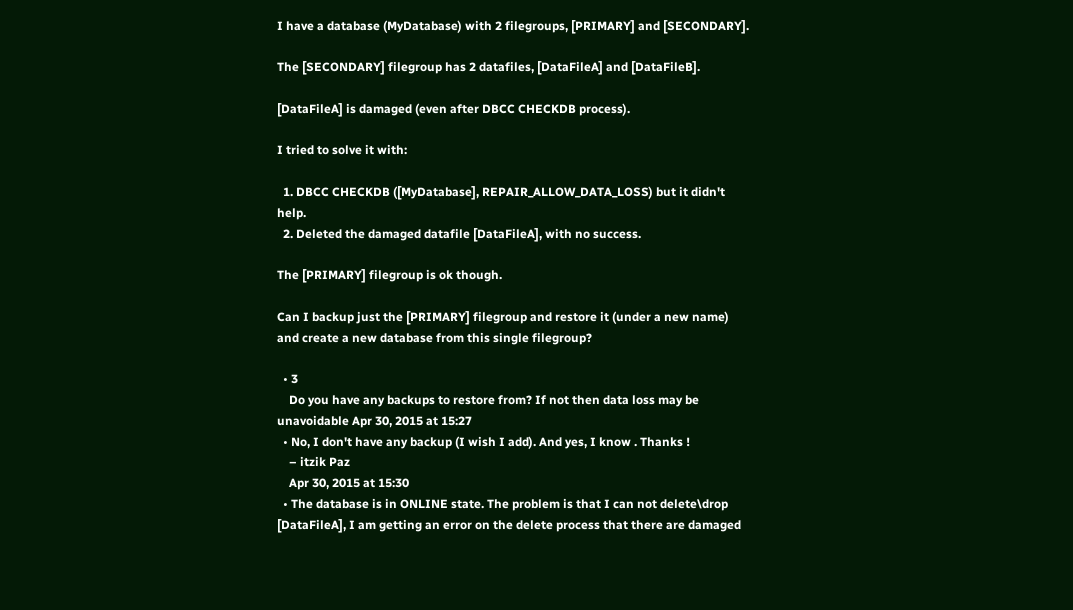I have a database (MyDatabase) with 2 filegroups, [PRIMARY] and [SECONDARY].

The [SECONDARY] filegroup has 2 datafiles, [DataFileA] and [DataFileB].

[DataFileA] is damaged (even after DBCC CHECKDB process).

I tried to solve it with:

  1. DBCC CHECKDB ([MyDatabase], REPAIR_ALLOW_DATA_LOSS) but it didn't help.
  2. Deleted the damaged datafile [DataFileA], with no success.

The [PRIMARY] filegroup is ok though.

Can I backup just the [PRIMARY] filegroup and restore it (under a new name) and create a new database from this single filegroup?

  • 3
    Do you have any backups to restore from? If not then data loss may be unavoidable Apr 30, 2015 at 15:27
  • No, I don't have any backup (I wish I add). And yes, I know . Thanks !
    – itzik Paz
    Apr 30, 2015 at 15:30
  • The database is in ONLINE state. The problem is that I can not delete\drop [DataFileA], I am getting an error on the delete process that there are damaged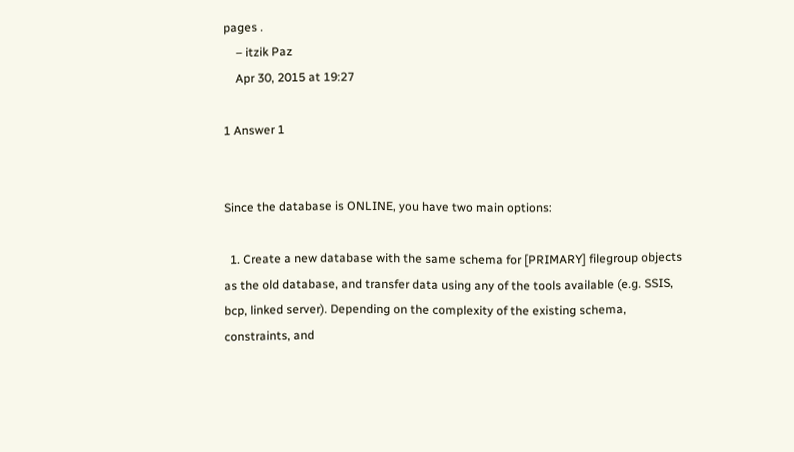pages .
    – itzik Paz
    Apr 30, 2015 at 19:27

1 Answer 1


Since the database is ONLINE, you have two main options:

  1. Create a new database with the same schema for [PRIMARY] filegroup objects as the old database, and transfer data using any of the tools available (e.g. SSIS, bcp, linked server). Depending on the complexity of the existing schema, constraints, and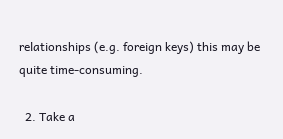relationships (e.g. foreign keys) this may be quite time-consuming.

  2. Take a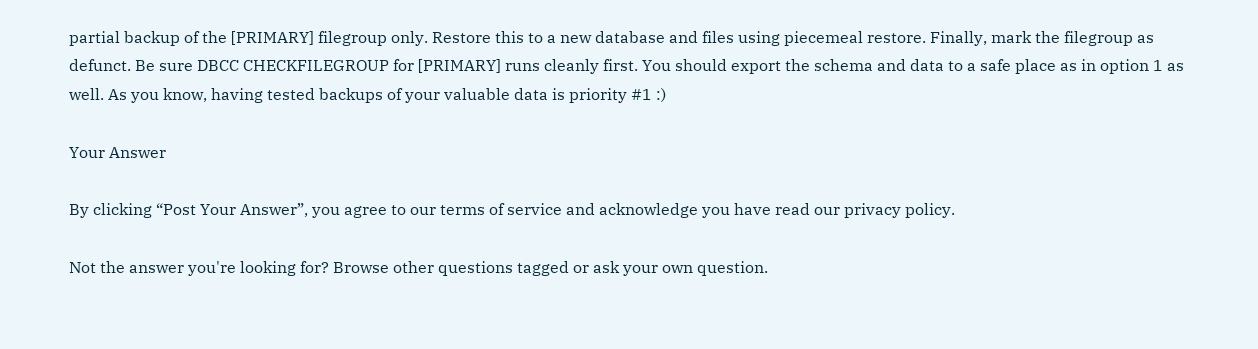partial backup of the [PRIMARY] filegroup only. Restore this to a new database and files using piecemeal restore. Finally, mark the filegroup as defunct. Be sure DBCC CHECKFILEGROUP for [PRIMARY] runs cleanly first. You should export the schema and data to a safe place as in option 1 as well. As you know, having tested backups of your valuable data is priority #1 :)

Your Answer

By clicking “Post Your Answer”, you agree to our terms of service and acknowledge you have read our privacy policy.

Not the answer you're looking for? Browse other questions tagged or ask your own question.